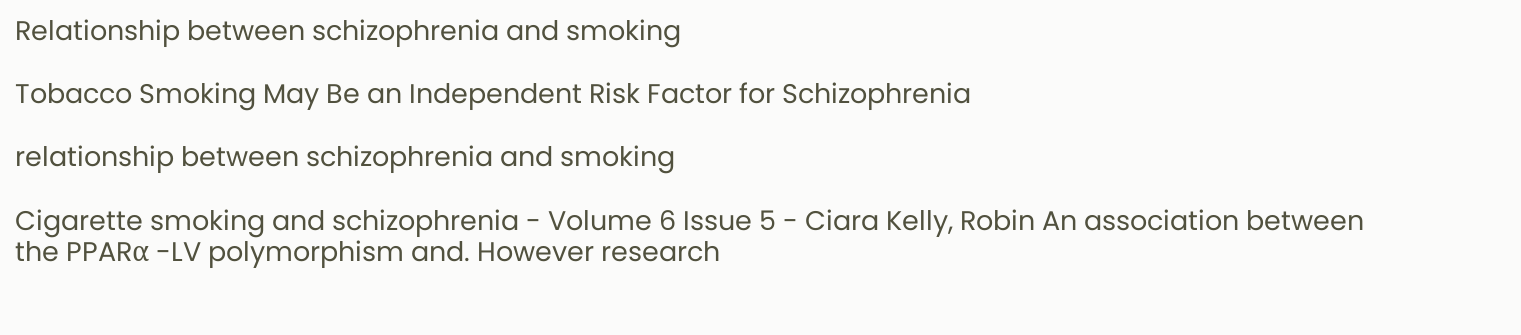Relationship between schizophrenia and smoking

Tobacco Smoking May Be an Independent Risk Factor for Schizophrenia

relationship between schizophrenia and smoking

Cigarette smoking and schizophrenia - Volume 6 Issue 5 - Ciara Kelly, Robin An association between the PPARα -LV polymorphism and. However research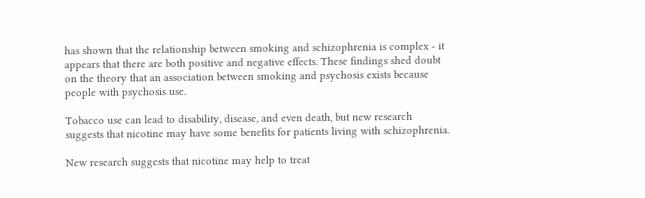has shown that the relationship between smoking and schizophrenia is complex - it appears that there are both positive and negative effects. These findings shed doubt on the theory that an association between smoking and psychosis exists because people with psychosis use.

Tobacco use can lead to disability, disease, and even death, but new research suggests that nicotine may have some benefits for patients living with schizophrenia.

New research suggests that nicotine may help to treat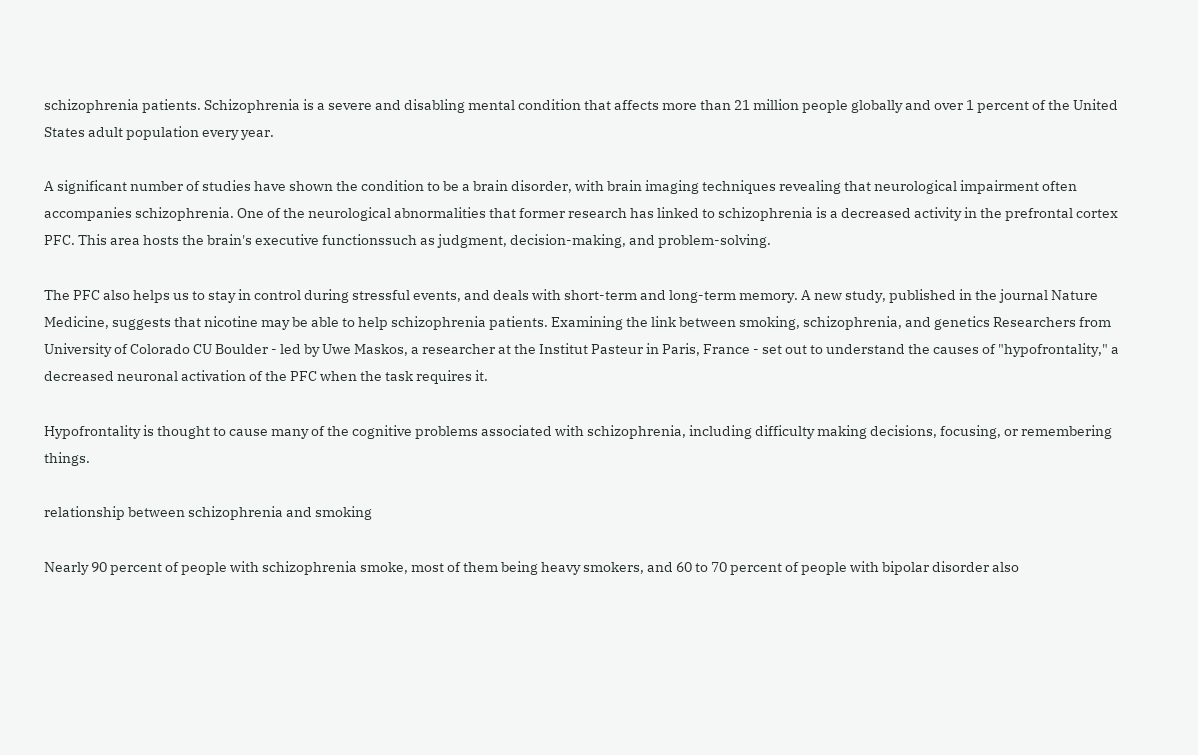schizophrenia patients. Schizophrenia is a severe and disabling mental condition that affects more than 21 million people globally and over 1 percent of the United States adult population every year.

A significant number of studies have shown the condition to be a brain disorder, with brain imaging techniques revealing that neurological impairment often accompanies schizophrenia. One of the neurological abnormalities that former research has linked to schizophrenia is a decreased activity in the prefrontal cortex PFC. This area hosts the brain's executive functionssuch as judgment, decision-making, and problem-solving.

The PFC also helps us to stay in control during stressful events, and deals with short-term and long-term memory. A new study, published in the journal Nature Medicine, suggests that nicotine may be able to help schizophrenia patients. Examining the link between smoking, schizophrenia, and genetics Researchers from University of Colorado CU Boulder - led by Uwe Maskos, a researcher at the Institut Pasteur in Paris, France - set out to understand the causes of "hypofrontality," a decreased neuronal activation of the PFC when the task requires it.

Hypofrontality is thought to cause many of the cognitive problems associated with schizophrenia, including difficulty making decisions, focusing, or remembering things.

relationship between schizophrenia and smoking

Nearly 90 percent of people with schizophrenia smoke, most of them being heavy smokers, and 60 to 70 percent of people with bipolar disorder also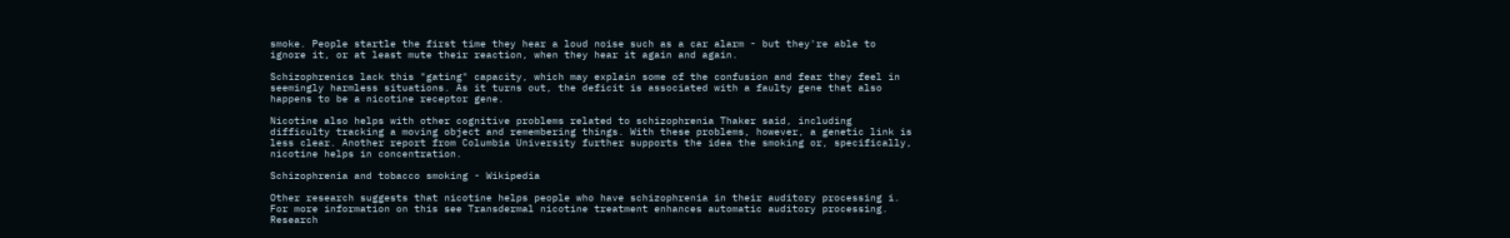smoke. People startle the first time they hear a loud noise such as a car alarm - but they're able to ignore it, or at least mute their reaction, when they hear it again and again.

Schizophrenics lack this "gating" capacity, which may explain some of the confusion and fear they feel in seemingly harmless situations. As it turns out, the deficit is associated with a faulty gene that also happens to be a nicotine receptor gene.

Nicotine also helps with other cognitive problems related to schizophrenia Thaker said, including difficulty tracking a moving object and remembering things. With these problems, however, a genetic link is less clear. Another report from Columbia University further supports the idea the smoking or, specifically, nicotine helps in concentration.

Schizophrenia and tobacco smoking - Wikipedia

Other research suggests that nicotine helps people who have schizophrenia in their auditory processing i. For more information on this see Transdermal nicotine treatment enhances automatic auditory processing. Research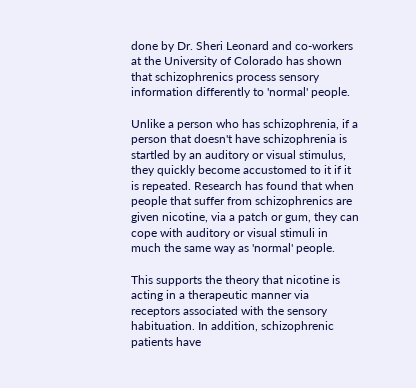done by Dr. Sheri Leonard and co-workers at the University of Colorado has shown that schizophrenics process sensory information differently to 'normal' people.

Unlike a person who has schizophrenia, if a person that doesn't have schizophrenia is startled by an auditory or visual stimulus, they quickly become accustomed to it if it is repeated. Research has found that when people that suffer from schizophrenics are given nicotine, via a patch or gum, they can cope with auditory or visual stimuli in much the same way as 'normal' people.

This supports the theory that nicotine is acting in a therapeutic manner via receptors associated with the sensory habituation. In addition, schizophrenic patients have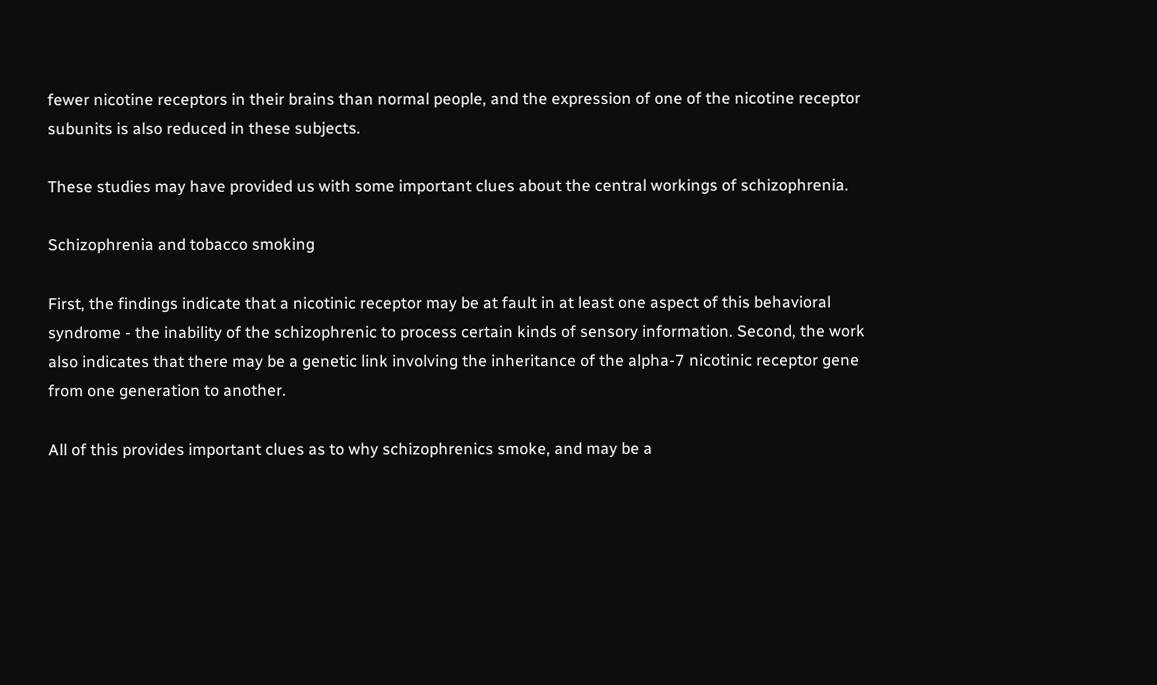fewer nicotine receptors in their brains than normal people, and the expression of one of the nicotine receptor subunits is also reduced in these subjects.

These studies may have provided us with some important clues about the central workings of schizophrenia.

Schizophrenia and tobacco smoking

First, the findings indicate that a nicotinic receptor may be at fault in at least one aspect of this behavioral syndrome - the inability of the schizophrenic to process certain kinds of sensory information. Second, the work also indicates that there may be a genetic link involving the inheritance of the alpha-7 nicotinic receptor gene from one generation to another.

All of this provides important clues as to why schizophrenics smoke, and may be a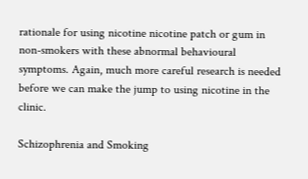rationale for using nicotine nicotine patch or gum in non-smokers with these abnormal behavioural symptoms. Again, much more careful research is needed before we can make the jump to using nicotine in the clinic.

Schizophrenia and Smoking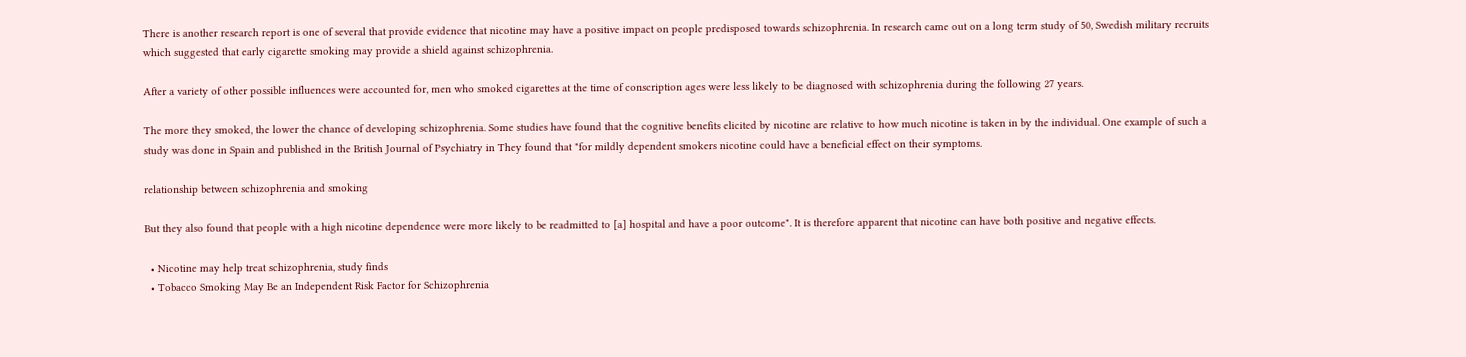There is another research report is one of several that provide evidence that nicotine may have a positive impact on people predisposed towards schizophrenia. In research came out on a long term study of 50, Swedish military recruits which suggested that early cigarette smoking may provide a shield against schizophrenia.

After a variety of other possible influences were accounted for, men who smoked cigarettes at the time of conscription ages were less likely to be diagnosed with schizophrenia during the following 27 years.

The more they smoked, the lower the chance of developing schizophrenia. Some studies have found that the cognitive benefits elicited by nicotine are relative to how much nicotine is taken in by the individual. One example of such a study was done in Spain and published in the British Journal of Psychiatry in They found that "for mildly dependent smokers nicotine could have a beneficial effect on their symptoms.

relationship between schizophrenia and smoking

But they also found that people with a high nicotine dependence were more likely to be readmitted to [a] hospital and have a poor outcome". It is therefore apparent that nicotine can have both positive and negative effects.

  • Nicotine may help treat schizophrenia, study finds
  • Tobacco Smoking May Be an Independent Risk Factor for Schizophrenia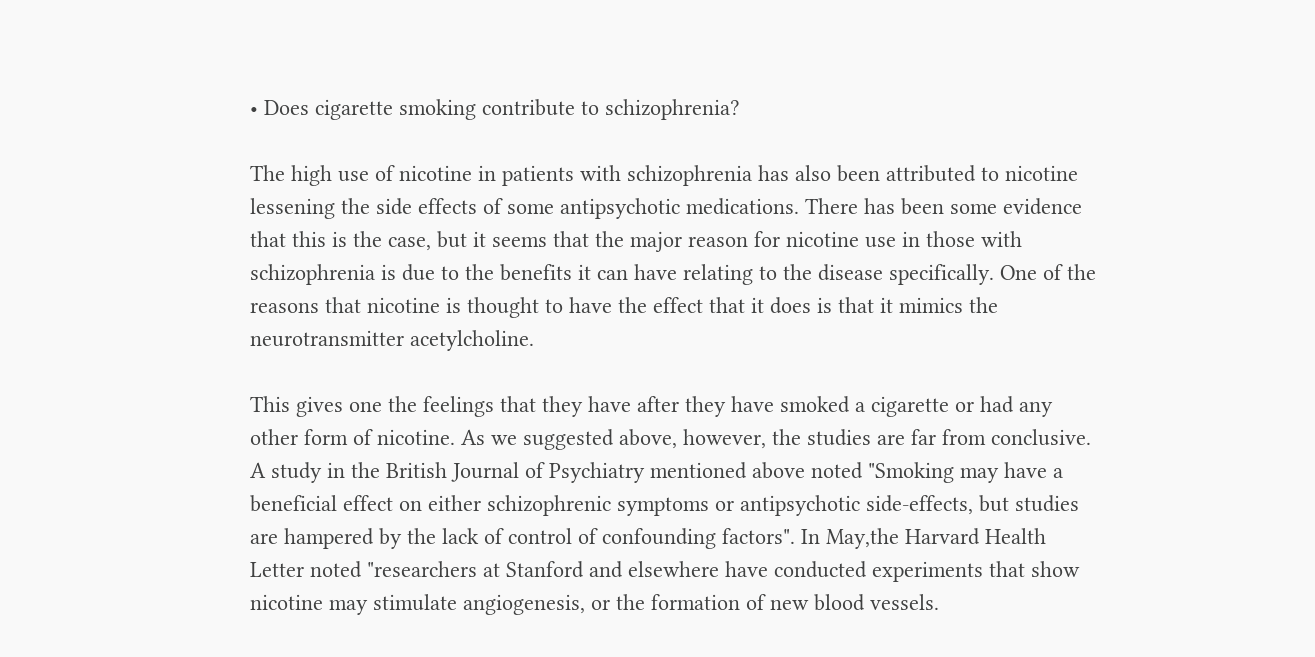• Does cigarette smoking contribute to schizophrenia?

The high use of nicotine in patients with schizophrenia has also been attributed to nicotine lessening the side effects of some antipsychotic medications. There has been some evidence that this is the case, but it seems that the major reason for nicotine use in those with schizophrenia is due to the benefits it can have relating to the disease specifically. One of the reasons that nicotine is thought to have the effect that it does is that it mimics the neurotransmitter acetylcholine.

This gives one the feelings that they have after they have smoked a cigarette or had any other form of nicotine. As we suggested above, however, the studies are far from conclusive. A study in the British Journal of Psychiatry mentioned above noted "Smoking may have a beneficial effect on either schizophrenic symptoms or antipsychotic side-effects, but studies are hampered by the lack of control of confounding factors". In May,the Harvard Health Letter noted "researchers at Stanford and elsewhere have conducted experiments that show nicotine may stimulate angiogenesis, or the formation of new blood vessels.